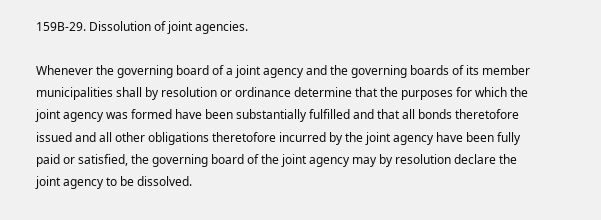159B-29. Dissolution of joint agencies.

Whenever the governing board of a joint agency and the governing boards of its member municipalities shall by resolution or ordinance determine that the purposes for which the joint agency was formed have been substantially fulfilled and that all bonds theretofore issued and all other obligations theretofore incurred by the joint agency have been fully paid or satisfied, the governing board of the joint agency may by resolution declare the joint agency to be dissolved.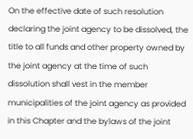On the effective date of such resolution declaring the joint agency to be dissolved, the title to all funds and other property owned by the joint agency at the time of such dissolution shall vest in the member municipalities of the joint agency as provided in this Chapter and the bylaws of the joint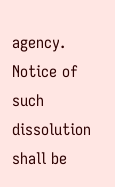agency. Notice of such dissolution shall be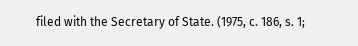filed with the Secretary of State. (1975, c. 186, s. 1;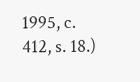1995, c. 412, s. 18.)